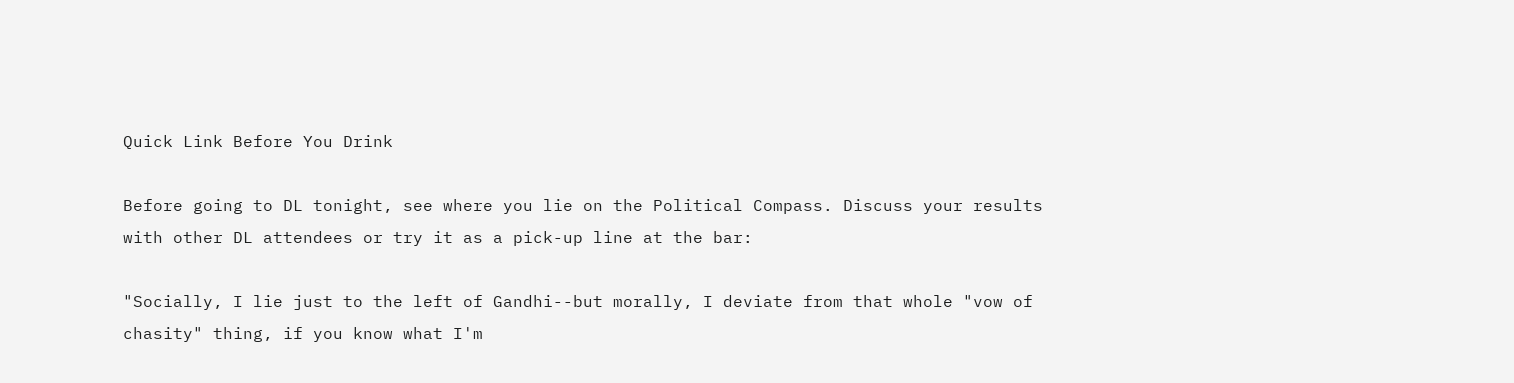Quick Link Before You Drink

Before going to DL tonight, see where you lie on the Political Compass. Discuss your results with other DL attendees or try it as a pick-up line at the bar:

"Socially, I lie just to the left of Gandhi--but morally, I deviate from that whole "vow of chasity" thing, if you know what I'm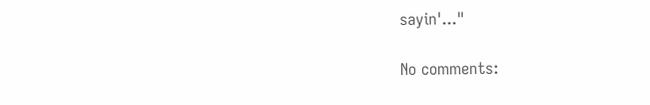sayin'..."

No comments: